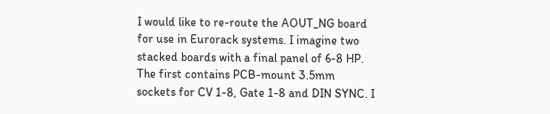I would like to re-route the AOUT_NG board for use in Eurorack systems. I imagine two stacked boards with a final panel of 6-8 HP.   The first contains PCB-mount 3.5mm sockets for CV 1-8, Gate 1-8 and DIN SYNC. I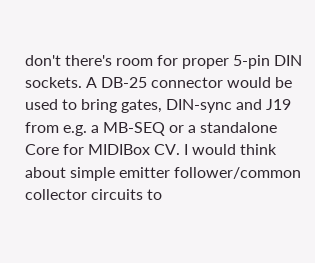don't there's room for proper 5-pin DIN sockets. A DB-25 connector would be used to bring gates, DIN-sync and J19 from e.g. a MB-SEQ or a standalone Core for MIDIBox CV. I would think about simple emitter follower/common collector circuits to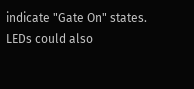indicate "Gate On" states. LEDs could also